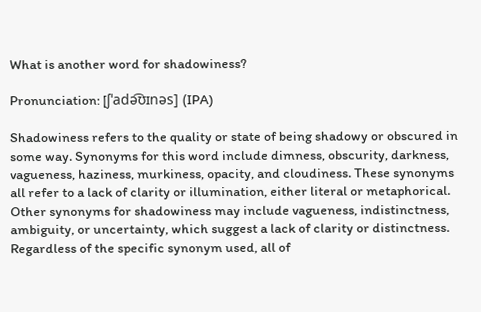What is another word for shadowiness?

Pronunciation: [ʃˈadə͡ʊɪnəs] (IPA)

Shadowiness refers to the quality or state of being shadowy or obscured in some way. Synonyms for this word include dimness, obscurity, darkness, vagueness, haziness, murkiness, opacity, and cloudiness. These synonyms all refer to a lack of clarity or illumination, either literal or metaphorical. Other synonyms for shadowiness may include vagueness, indistinctness, ambiguity, or uncertainty, which suggest a lack of clarity or distinctness. Regardless of the specific synonym used, all of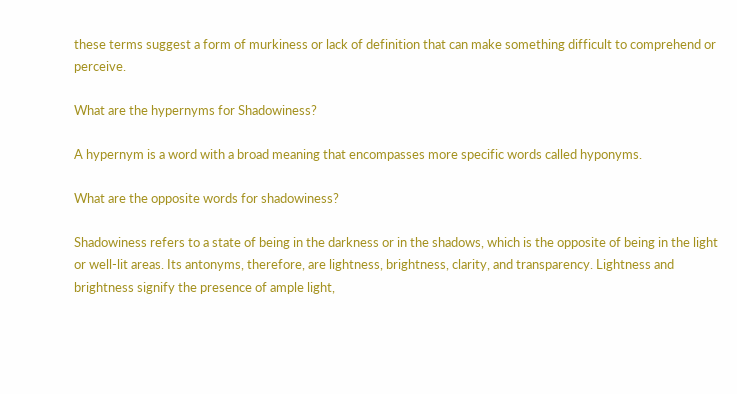these terms suggest a form of murkiness or lack of definition that can make something difficult to comprehend or perceive.

What are the hypernyms for Shadowiness?

A hypernym is a word with a broad meaning that encompasses more specific words called hyponyms.

What are the opposite words for shadowiness?

Shadowiness refers to a state of being in the darkness or in the shadows, which is the opposite of being in the light or well-lit areas. Its antonyms, therefore, are lightness, brightness, clarity, and transparency. Lightness and brightness signify the presence of ample light,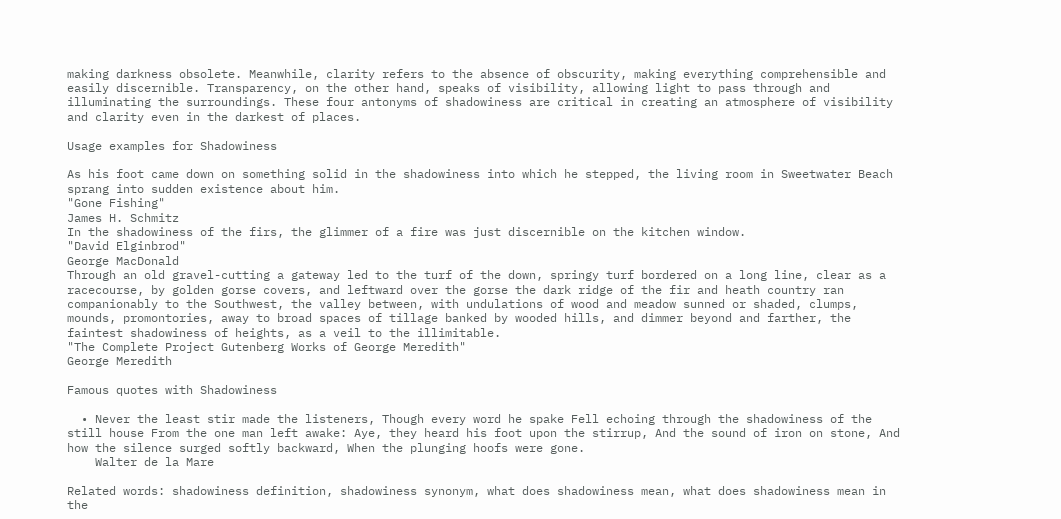making darkness obsolete. Meanwhile, clarity refers to the absence of obscurity, making everything comprehensible and easily discernible. Transparency, on the other hand, speaks of visibility, allowing light to pass through and illuminating the surroundings. These four antonyms of shadowiness are critical in creating an atmosphere of visibility and clarity even in the darkest of places.

Usage examples for Shadowiness

As his foot came down on something solid in the shadowiness into which he stepped, the living room in Sweetwater Beach sprang into sudden existence about him.
"Gone Fishing"
James H. Schmitz
In the shadowiness of the firs, the glimmer of a fire was just discernible on the kitchen window.
"David Elginbrod"
George MacDonald
Through an old gravel-cutting a gateway led to the turf of the down, springy turf bordered on a long line, clear as a racecourse, by golden gorse covers, and leftward over the gorse the dark ridge of the fir and heath country ran companionably to the Southwest, the valley between, with undulations of wood and meadow sunned or shaded, clumps, mounds, promontories, away to broad spaces of tillage banked by wooded hills, and dimmer beyond and farther, the faintest shadowiness of heights, as a veil to the illimitable.
"The Complete Project Gutenberg Works of George Meredith"
George Meredith

Famous quotes with Shadowiness

  • Never the least stir made the listeners, Though every word he spake Fell echoing through the shadowiness of the still house From the one man left awake: Aye, they heard his foot upon the stirrup, And the sound of iron on stone, And how the silence surged softly backward, When the plunging hoofs were gone.
    Walter de la Mare

Related words: shadowiness definition, shadowiness synonym, what does shadowiness mean, what does shadowiness mean in the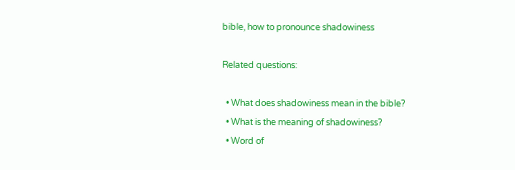bible, how to pronounce shadowiness

Related questions:

  • What does shadowiness mean in the bible?
  • What is the meaning of shadowiness?
  • Word of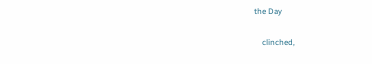the Day

    clinched,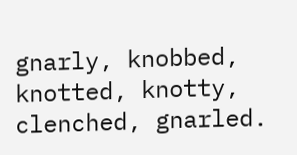gnarly, knobbed, knotted, knotty, clenched, gnarled.